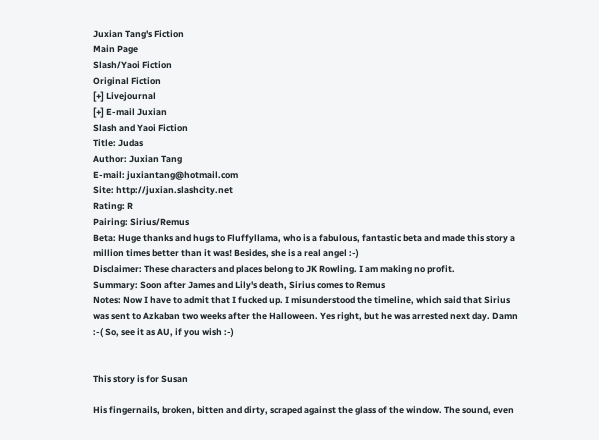Juxian Tang's Fiction
Main Page
Slash/Yaoi Fiction
Original Fiction
[+] Livejournal
[+] E-mail Juxian
Slash and Yaoi Fiction
Title: Judas
Author: Juxian Tang
E-mail: juxiantang@hotmail.com
Site: http://juxian.slashcity.net
Rating: R
Pairing: Sirius/Remus
Beta: Huge thanks and hugs to Fluffyllama, who is a fabulous, fantastic beta and made this story a million times better than it was! Besides, she is a real angel :-)
Disclaimer: These characters and places belong to JK Rowling. I am making no profit.
Summary: Soon after James and Lily's death, Sirius comes to Remus
Notes: Now I have to admit that I fucked up. I misunderstood the timeline, which said that Sirius was sent to Azkaban two weeks after the Halloween. Yes right, but he was arrested next day. Damn :-( So, see it as AU, if you wish :-)


This story is for Susan

His fingernails, broken, bitten and dirty, scraped against the glass of the window. The sound, even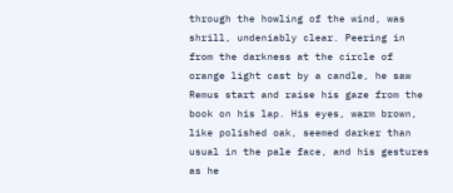through the howling of the wind, was shrill, undeniably clear. Peering in from the darkness at the circle of orange light cast by a candle, he saw Remus start and raise his gaze from the book on his lap. His eyes, warm brown, like polished oak, seemed darker than usual in the pale face, and his gestures as he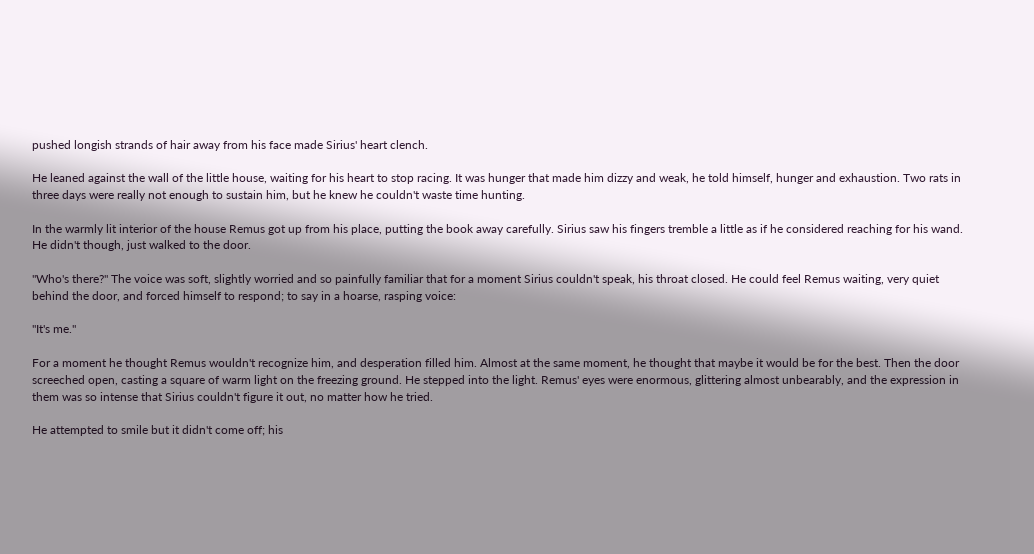pushed longish strands of hair away from his face made Sirius' heart clench.

He leaned against the wall of the little house, waiting for his heart to stop racing. It was hunger that made him dizzy and weak, he told himself, hunger and exhaustion. Two rats in three days were really not enough to sustain him, but he knew he couldn't waste time hunting.

In the warmly lit interior of the house Remus got up from his place, putting the book away carefully. Sirius saw his fingers tremble a little as if he considered reaching for his wand. He didn't though, just walked to the door.

"Who's there?" The voice was soft, slightly worried and so painfully familiar that for a moment Sirius couldn't speak, his throat closed. He could feel Remus waiting, very quiet behind the door, and forced himself to respond; to say in a hoarse, rasping voice:

"It's me."

For a moment he thought Remus wouldn't recognize him, and desperation filled him. Almost at the same moment, he thought that maybe it would be for the best. Then the door screeched open, casting a square of warm light on the freezing ground. He stepped into the light. Remus' eyes were enormous, glittering almost unbearably, and the expression in them was so intense that Sirius couldn't figure it out, no matter how he tried.

He attempted to smile but it didn't come off; his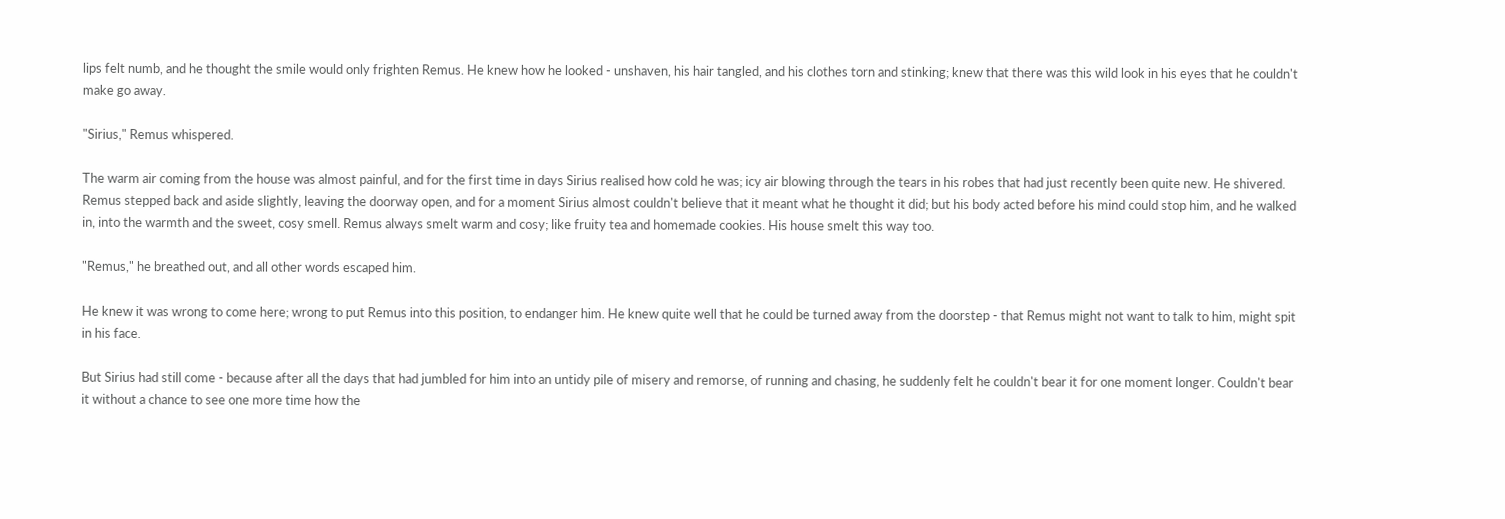lips felt numb, and he thought the smile would only frighten Remus. He knew how he looked - unshaven, his hair tangled, and his clothes torn and stinking; knew that there was this wild look in his eyes that he couldn't make go away.

"Sirius," Remus whispered.

The warm air coming from the house was almost painful, and for the first time in days Sirius realised how cold he was; icy air blowing through the tears in his robes that had just recently been quite new. He shivered. Remus stepped back and aside slightly, leaving the doorway open, and for a moment Sirius almost couldn't believe that it meant what he thought it did; but his body acted before his mind could stop him, and he walked in, into the warmth and the sweet, cosy smell. Remus always smelt warm and cosy; like fruity tea and homemade cookies. His house smelt this way too.

"Remus," he breathed out, and all other words escaped him.

He knew it was wrong to come here; wrong to put Remus into this position, to endanger him. He knew quite well that he could be turned away from the doorstep - that Remus might not want to talk to him, might spit in his face.

But Sirius had still come - because after all the days that had jumbled for him into an untidy pile of misery and remorse, of running and chasing, he suddenly felt he couldn't bear it for one moment longer. Couldn't bear it without a chance to see one more time how the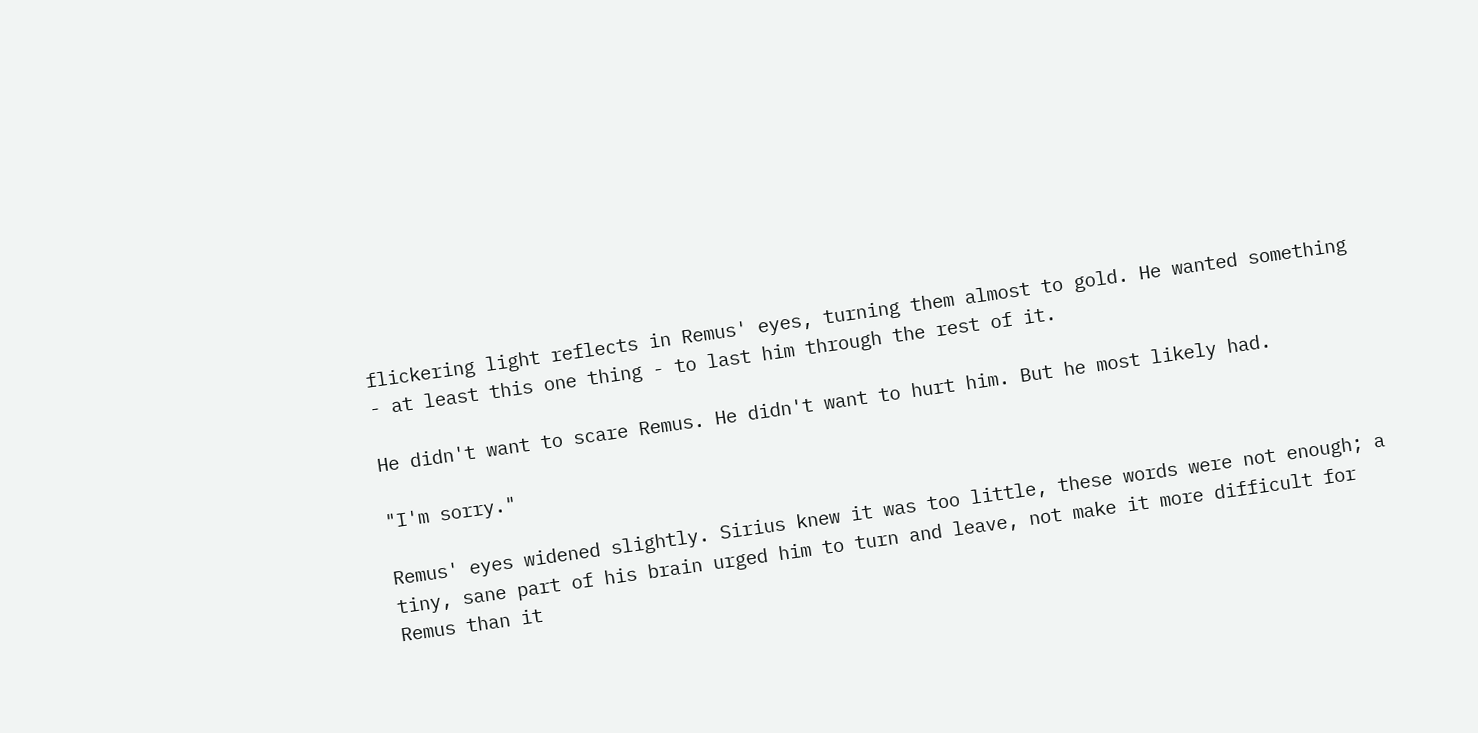flickering light reflects in Remus' eyes, turning them almost to gold. He wanted something - at least this one thing - to last him through the rest of it.

He didn't want to scare Remus. He didn't want to hurt him. But he most likely had.

"I'm sorry."

Remus' eyes widened slightly. Sirius knew it was too little, these words were not enough; a tiny, sane part of his brain urged him to turn and leave, not make it more difficult for Remus than it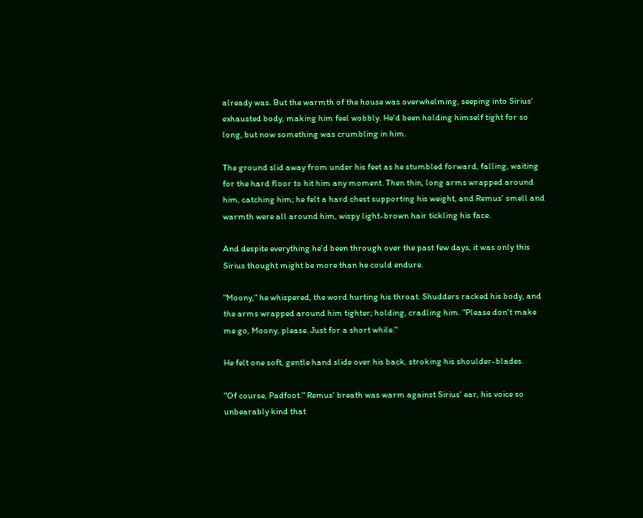already was. But the warmth of the house was overwhelming, seeping into Sirius' exhausted body, making him feel wobbly. He'd been holding himself tight for so long, but now something was crumbling in him.

The ground slid away from under his feet as he stumbled forward, falling, waiting for the hard floor to hit him any moment. Then thin, long arms wrapped around him, catching him; he felt a hard chest supporting his weight, and Remus' smell and warmth were all around him, wispy light-brown hair tickling his face.

And despite everything he'd been through over the past few days, it was only this Sirius thought might be more than he could endure.

"Moony," he whispered, the word hurting his throat. Shudders racked his body, and the arms wrapped around him tighter; holding, cradling him. "Please don't make me go, Moony, please. Just for a short while."

He felt one soft, gentle hand slide over his back, stroking his shoulder-blades.

"Of course, Padfoot." Remus' breath was warm against Sirius' ear, his voice so unbearably kind that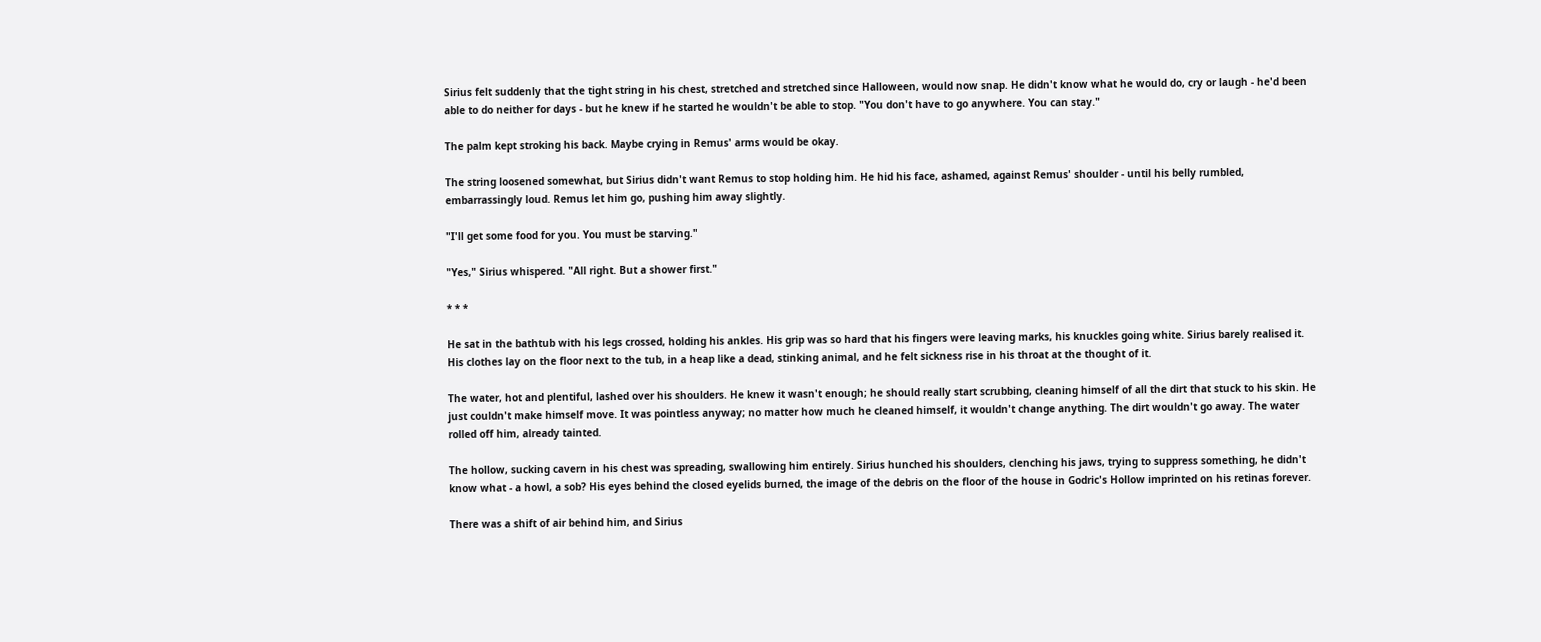Sirius felt suddenly that the tight string in his chest, stretched and stretched since Halloween, would now snap. He didn't know what he would do, cry or laugh - he'd been able to do neither for days - but he knew if he started he wouldn't be able to stop. "You don't have to go anywhere. You can stay."

The palm kept stroking his back. Maybe crying in Remus' arms would be okay.

The string loosened somewhat, but Sirius didn't want Remus to stop holding him. He hid his face, ashamed, against Remus' shoulder - until his belly rumbled, embarrassingly loud. Remus let him go, pushing him away slightly.

"I'll get some food for you. You must be starving."

"Yes," Sirius whispered. "All right. But a shower first."

* * *

He sat in the bathtub with his legs crossed, holding his ankles. His grip was so hard that his fingers were leaving marks, his knuckles going white. Sirius barely realised it. His clothes lay on the floor next to the tub, in a heap like a dead, stinking animal, and he felt sickness rise in his throat at the thought of it.

The water, hot and plentiful, lashed over his shoulders. He knew it wasn't enough; he should really start scrubbing, cleaning himself of all the dirt that stuck to his skin. He just couldn't make himself move. It was pointless anyway; no matter how much he cleaned himself, it wouldn't change anything. The dirt wouldn't go away. The water rolled off him, already tainted.

The hollow, sucking cavern in his chest was spreading, swallowing him entirely. Sirius hunched his shoulders, clenching his jaws, trying to suppress something, he didn't know what - a howl, a sob? His eyes behind the closed eyelids burned, the image of the debris on the floor of the house in Godric's Hollow imprinted on his retinas forever.

There was a shift of air behind him, and Sirius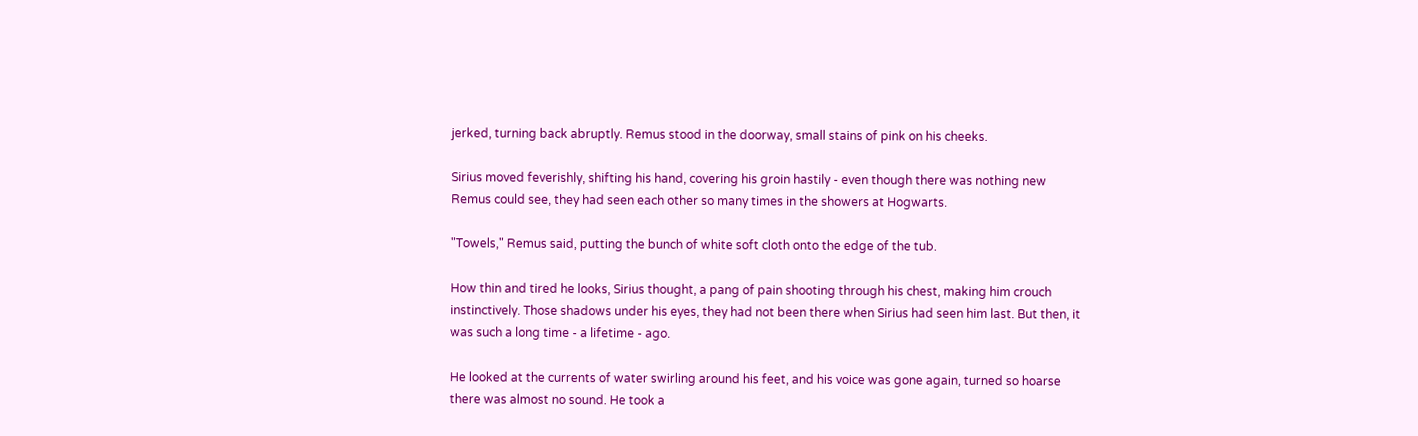jerked, turning back abruptly. Remus stood in the doorway, small stains of pink on his cheeks.

Sirius moved feverishly, shifting his hand, covering his groin hastily - even though there was nothing new Remus could see, they had seen each other so many times in the showers at Hogwarts.

"Towels," Remus said, putting the bunch of white soft cloth onto the edge of the tub.

How thin and tired he looks, Sirius thought, a pang of pain shooting through his chest, making him crouch instinctively. Those shadows under his eyes, they had not been there when Sirius had seen him last. But then, it was such a long time - a lifetime - ago.

He looked at the currents of water swirling around his feet, and his voice was gone again, turned so hoarse there was almost no sound. He took a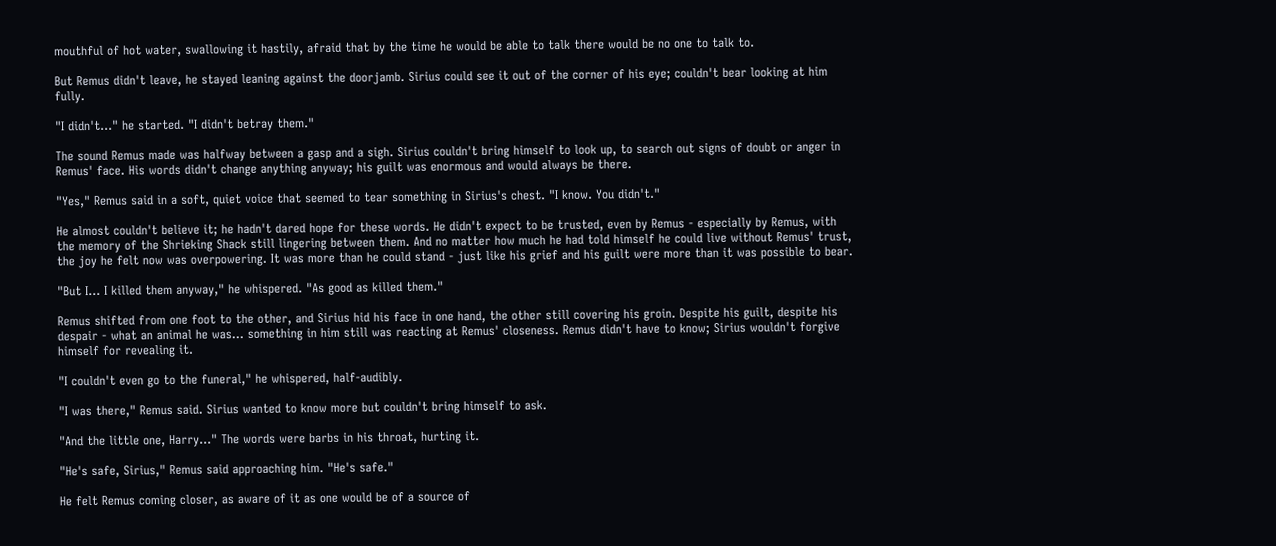mouthful of hot water, swallowing it hastily, afraid that by the time he would be able to talk there would be no one to talk to.

But Remus didn't leave, he stayed leaning against the doorjamb. Sirius could see it out of the corner of his eye; couldn't bear looking at him fully.

"I didn't…" he started. "I didn't betray them."

The sound Remus made was halfway between a gasp and a sigh. Sirius couldn't bring himself to look up, to search out signs of doubt or anger in Remus' face. His words didn't change anything anyway; his guilt was enormous and would always be there.

"Yes," Remus said in a soft, quiet voice that seemed to tear something in Sirius's chest. "I know. You didn't."

He almost couldn't believe it; he hadn't dared hope for these words. He didn't expect to be trusted, even by Remus - especially by Remus, with the memory of the Shrieking Shack still lingering between them. And no matter how much he had told himself he could live without Remus' trust, the joy he felt now was overpowering. It was more than he could stand - just like his grief and his guilt were more than it was possible to bear.

"But I… I killed them anyway," he whispered. "As good as killed them."

Remus shifted from one foot to the other, and Sirius hid his face in one hand, the other still covering his groin. Despite his guilt, despite his despair - what an animal he was… something in him still was reacting at Remus' closeness. Remus didn't have to know; Sirius wouldn't forgive himself for revealing it.

"I couldn't even go to the funeral," he whispered, half-audibly.

"I was there," Remus said. Sirius wanted to know more but couldn't bring himself to ask.

"And the little one, Harry…" The words were barbs in his throat, hurting it.

"He's safe, Sirius," Remus said approaching him. "He's safe."

He felt Remus coming closer, as aware of it as one would be of a source of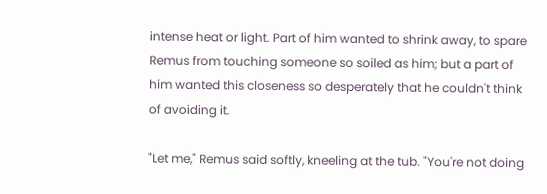intense heat or light. Part of him wanted to shrink away, to spare Remus from touching someone so soiled as him; but a part of him wanted this closeness so desperately that he couldn't think of avoiding it.

"Let me," Remus said softly, kneeling at the tub. "You're not doing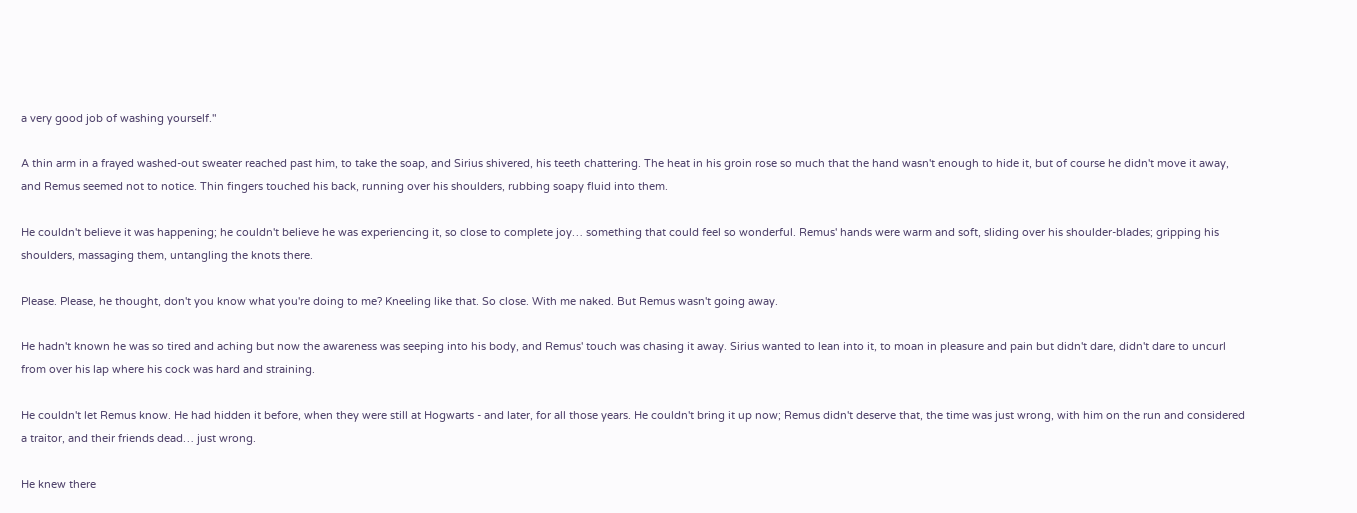a very good job of washing yourself."

A thin arm in a frayed washed-out sweater reached past him, to take the soap, and Sirius shivered, his teeth chattering. The heat in his groin rose so much that the hand wasn't enough to hide it, but of course he didn't move it away, and Remus seemed not to notice. Thin fingers touched his back, running over his shoulders, rubbing soapy fluid into them.

He couldn't believe it was happening; he couldn't believe he was experiencing it, so close to complete joy… something that could feel so wonderful. Remus' hands were warm and soft, sliding over his shoulder-blades; gripping his shoulders, massaging them, untangling the knots there.

Please. Please, he thought, don't you know what you're doing to me? Kneeling like that. So close. With me naked. But Remus wasn't going away.

He hadn't known he was so tired and aching but now the awareness was seeping into his body, and Remus' touch was chasing it away. Sirius wanted to lean into it, to moan in pleasure and pain but didn't dare, didn't dare to uncurl from over his lap where his cock was hard and straining.

He couldn't let Remus know. He had hidden it before, when they were still at Hogwarts - and later, for all those years. He couldn't bring it up now; Remus didn't deserve that, the time was just wrong, with him on the run and considered a traitor, and their friends dead… just wrong.

He knew there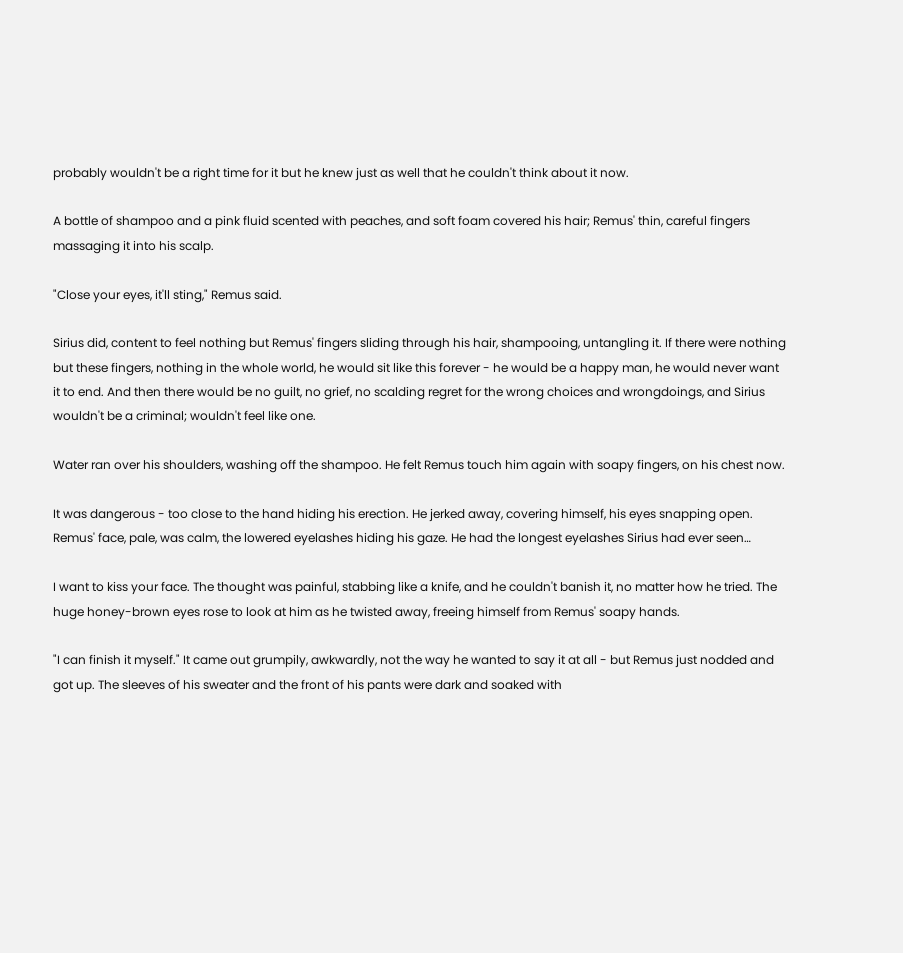probably wouldn't be a right time for it but he knew just as well that he couldn't think about it now.

A bottle of shampoo and a pink fluid scented with peaches, and soft foam covered his hair; Remus' thin, careful fingers massaging it into his scalp.

"Close your eyes, it'll sting," Remus said.

Sirius did, content to feel nothing but Remus' fingers sliding through his hair, shampooing, untangling it. If there were nothing but these fingers, nothing in the whole world, he would sit like this forever - he would be a happy man, he would never want it to end. And then there would be no guilt, no grief, no scalding regret for the wrong choices and wrongdoings, and Sirius wouldn't be a criminal; wouldn't feel like one.

Water ran over his shoulders, washing off the shampoo. He felt Remus touch him again with soapy fingers, on his chest now.

It was dangerous - too close to the hand hiding his erection. He jerked away, covering himself, his eyes snapping open. Remus' face, pale, was calm, the lowered eyelashes hiding his gaze. He had the longest eyelashes Sirius had ever seen…

I want to kiss your face. The thought was painful, stabbing like a knife, and he couldn't banish it, no matter how he tried. The huge honey-brown eyes rose to look at him as he twisted away, freeing himself from Remus' soapy hands.

"I can finish it myself." It came out grumpily, awkwardly, not the way he wanted to say it at all - but Remus just nodded and got up. The sleeves of his sweater and the front of his pants were dark and soaked with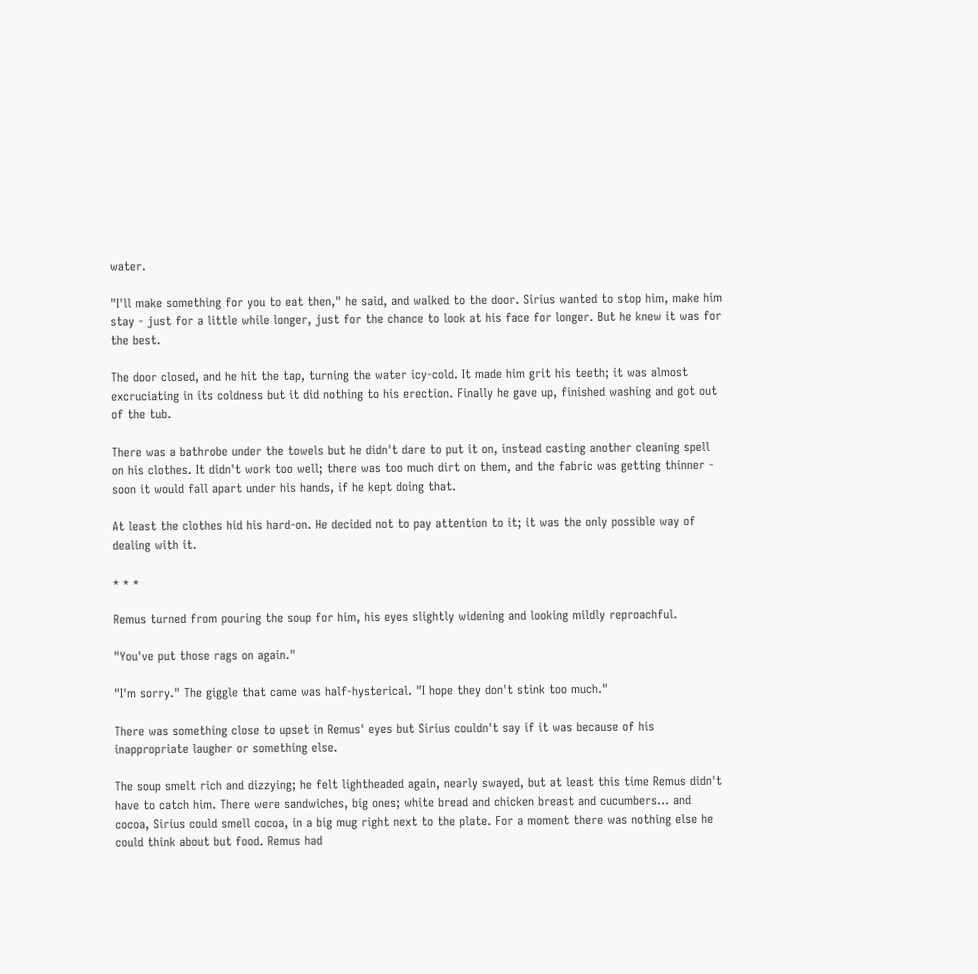water.

"I'll make something for you to eat then," he said, and walked to the door. Sirius wanted to stop him, make him stay - just for a little while longer, just for the chance to look at his face for longer. But he knew it was for the best.

The door closed, and he hit the tap, turning the water icy-cold. It made him grit his teeth; it was almost excruciating in its coldness but it did nothing to his erection. Finally he gave up, finished washing and got out of the tub.

There was a bathrobe under the towels but he didn't dare to put it on, instead casting another cleaning spell on his clothes. It didn't work too well; there was too much dirt on them, and the fabric was getting thinner - soon it would fall apart under his hands, if he kept doing that.

At least the clothes hid his hard-on. He decided not to pay attention to it; it was the only possible way of dealing with it.

* * *

Remus turned from pouring the soup for him, his eyes slightly widening and looking mildly reproachful.

"You've put those rags on again."

"I'm sorry." The giggle that came was half-hysterical. "I hope they don't stink too much."

There was something close to upset in Remus' eyes but Sirius couldn't say if it was because of his inappropriate laugher or something else.

The soup smelt rich and dizzying; he felt lightheaded again, nearly swayed, but at least this time Remus didn't have to catch him. There were sandwiches, big ones; white bread and chicken breast and cucumbers… and cocoa, Sirius could smell cocoa, in a big mug right next to the plate. For a moment there was nothing else he could think about but food. Remus had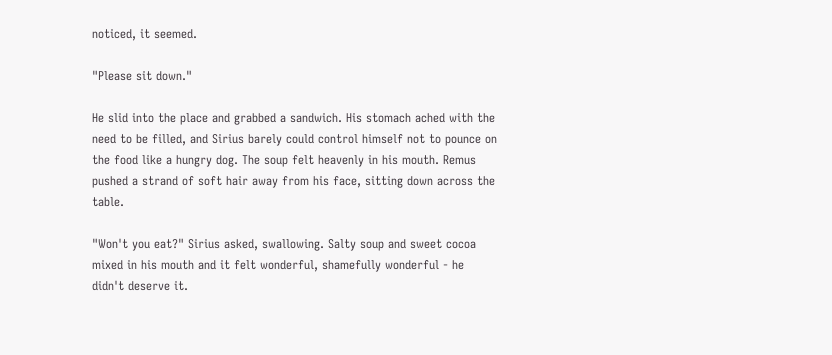noticed, it seemed.

"Please sit down."

He slid into the place and grabbed a sandwich. His stomach ached with the need to be filled, and Sirius barely could control himself not to pounce on the food like a hungry dog. The soup felt heavenly in his mouth. Remus pushed a strand of soft hair away from his face, sitting down across the table.

"Won't you eat?" Sirius asked, swallowing. Salty soup and sweet cocoa mixed in his mouth and it felt wonderful, shamefully wonderful - he didn't deserve it.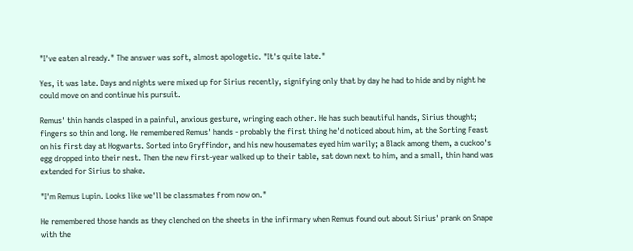"I've eaten already." The answer was soft, almost apologetic. "It's quite late."

Yes, it was late. Days and nights were mixed up for Sirius recently, signifying only that by day he had to hide and by night he could move on and continue his pursuit.

Remus' thin hands clasped in a painful, anxious gesture, wringing each other. He has such beautiful hands, Sirius thought; fingers so thin and long. He remembered Remus' hands - probably the first thing he'd noticed about him, at the Sorting Feast on his first day at Hogwarts. Sorted into Gryffindor, and his new housemates eyed him warily; a Black among them, a cuckoo's egg dropped into their nest. Then the new first-year walked up to their table, sat down next to him, and a small, thin hand was extended for Sirius to shake.

"I'm Remus Lupin. Looks like we'll be classmates from now on."

He remembered those hands as they clenched on the sheets in the infirmary when Remus found out about Sirius' prank on Snape with the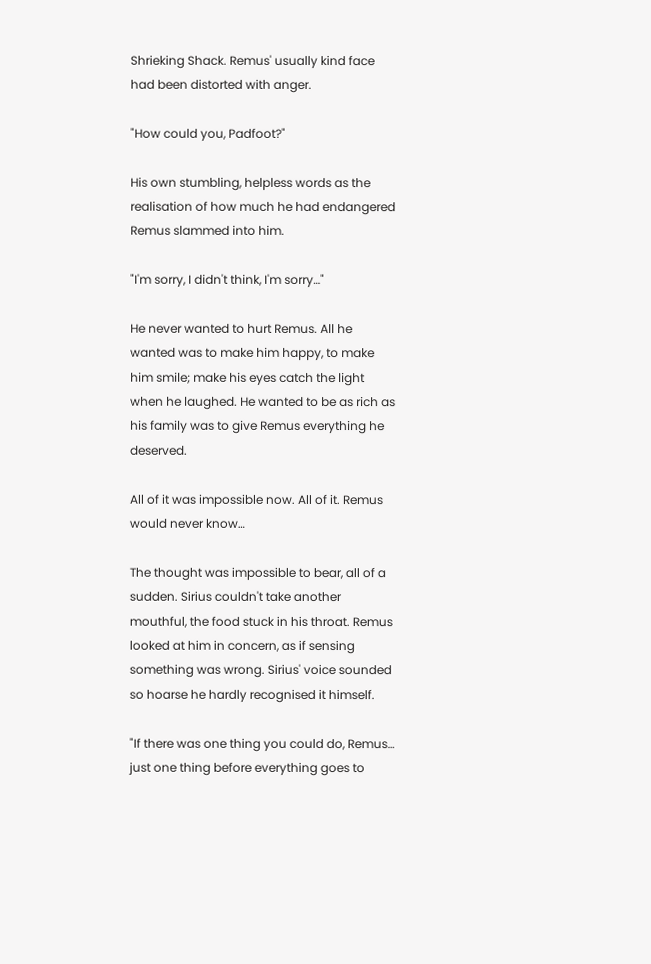Shrieking Shack. Remus' usually kind face had been distorted with anger.

"How could you, Padfoot?"

His own stumbling, helpless words as the realisation of how much he had endangered Remus slammed into him.

"I'm sorry, I didn't think, I'm sorry…"

He never wanted to hurt Remus. All he wanted was to make him happy, to make him smile; make his eyes catch the light when he laughed. He wanted to be as rich as his family was to give Remus everything he deserved.

All of it was impossible now. All of it. Remus would never know…

The thought was impossible to bear, all of a sudden. Sirius couldn't take another mouthful, the food stuck in his throat. Remus looked at him in concern, as if sensing something was wrong. Sirius' voice sounded so hoarse he hardly recognised it himself.

"If there was one thing you could do, Remus… just one thing before everything goes to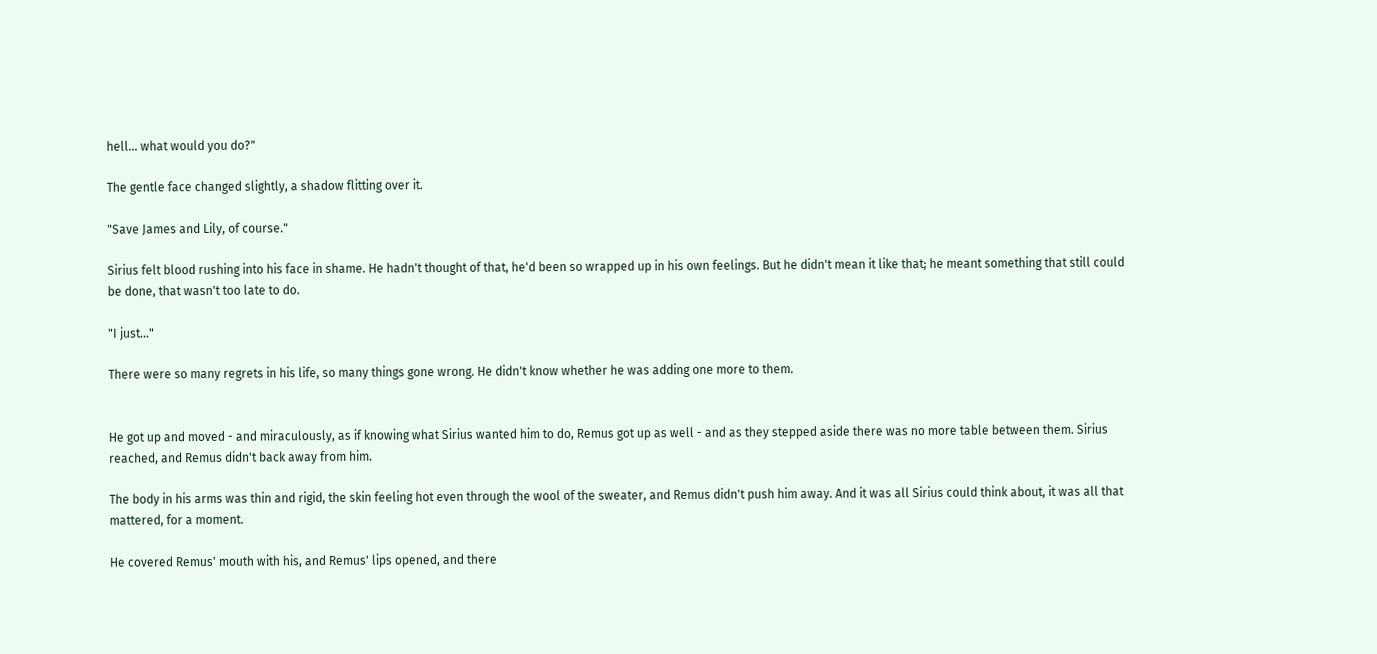hell… what would you do?"

The gentle face changed slightly, a shadow flitting over it.

"Save James and Lily, of course."

Sirius felt blood rushing into his face in shame. He hadn't thought of that, he'd been so wrapped up in his own feelings. But he didn't mean it like that; he meant something that still could be done, that wasn't too late to do.

"I just…"

There were so many regrets in his life, so many things gone wrong. He didn't know whether he was adding one more to them.


He got up and moved - and miraculously, as if knowing what Sirius wanted him to do, Remus got up as well - and as they stepped aside there was no more table between them. Sirius reached, and Remus didn't back away from him.

The body in his arms was thin and rigid, the skin feeling hot even through the wool of the sweater, and Remus didn't push him away. And it was all Sirius could think about, it was all that mattered, for a moment.

He covered Remus' mouth with his, and Remus' lips opened, and there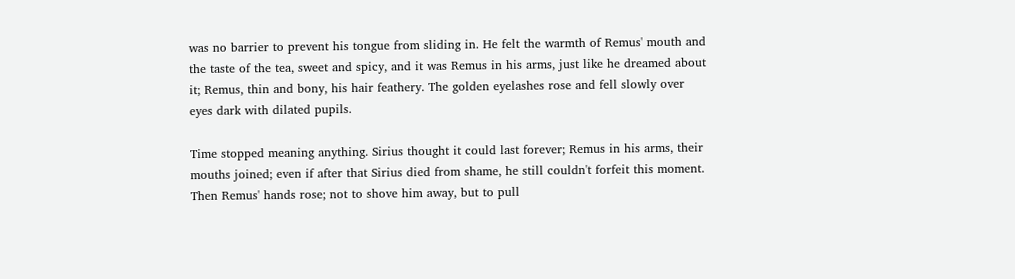was no barrier to prevent his tongue from sliding in. He felt the warmth of Remus' mouth and the taste of the tea, sweet and spicy, and it was Remus in his arms, just like he dreamed about it; Remus, thin and bony, his hair feathery. The golden eyelashes rose and fell slowly over eyes dark with dilated pupils.

Time stopped meaning anything. Sirius thought it could last forever; Remus in his arms, their mouths joined; even if after that Sirius died from shame, he still couldn't forfeit this moment. Then Remus' hands rose; not to shove him away, but to pull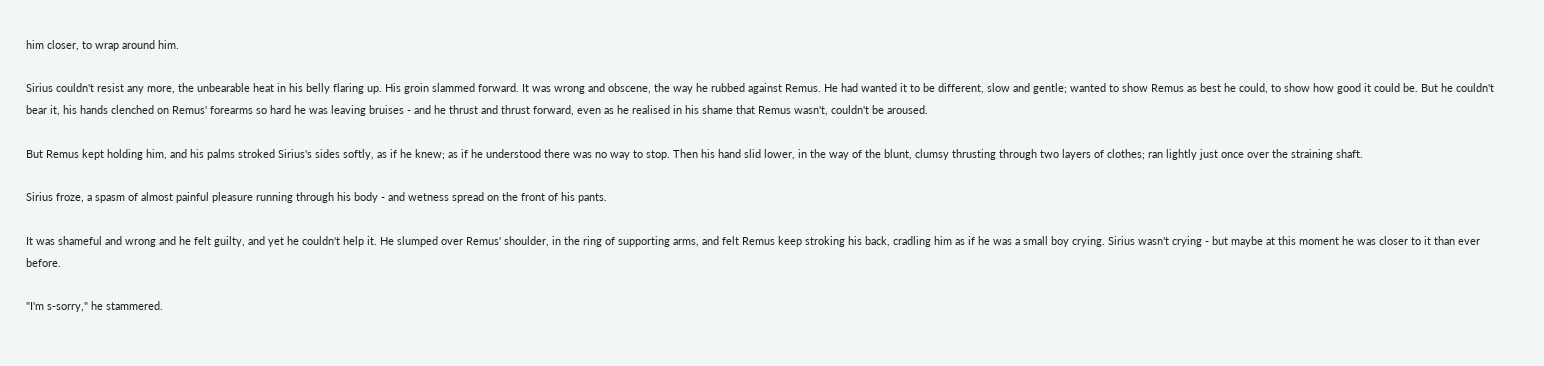him closer, to wrap around him.

Sirius couldn't resist any more, the unbearable heat in his belly flaring up. His groin slammed forward. It was wrong and obscene, the way he rubbed against Remus. He had wanted it to be different, slow and gentle; wanted to show Remus as best he could, to show how good it could be. But he couldn't bear it, his hands clenched on Remus' forearms so hard he was leaving bruises - and he thrust and thrust forward, even as he realised in his shame that Remus wasn't, couldn't be aroused.

But Remus kept holding him, and his palms stroked Sirius's sides softly, as if he knew; as if he understood there was no way to stop. Then his hand slid lower, in the way of the blunt, clumsy thrusting through two layers of clothes; ran lightly just once over the straining shaft.

Sirius froze, a spasm of almost painful pleasure running through his body - and wetness spread on the front of his pants.

It was shameful and wrong and he felt guilty, and yet he couldn't help it. He slumped over Remus' shoulder, in the ring of supporting arms, and felt Remus keep stroking his back, cradling him as if he was a small boy crying. Sirius wasn't crying - but maybe at this moment he was closer to it than ever before.

"I'm s-sorry," he stammered.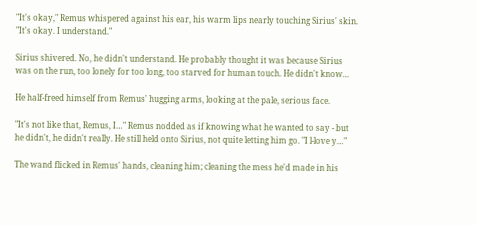"It's okay," Remus whispered against his ear, his warm lips nearly touching Sirius' skin. "It's okay. I understand."

Sirius shivered. No, he didn't understand. He probably thought it was because Sirius was on the run, too lonely for too long, too starved for human touch. He didn't know…

He half-freed himself from Remus' hugging arms, looking at the pale, serious face.

"It's not like that, Remus, I…" Remus nodded as if knowing what he wanted to say - but he didn't, he didn't really. He still held onto Sirius, not quite letting him go. "I l-love y…"

The wand flicked in Remus' hands, cleaning him; cleaning the mess he'd made in his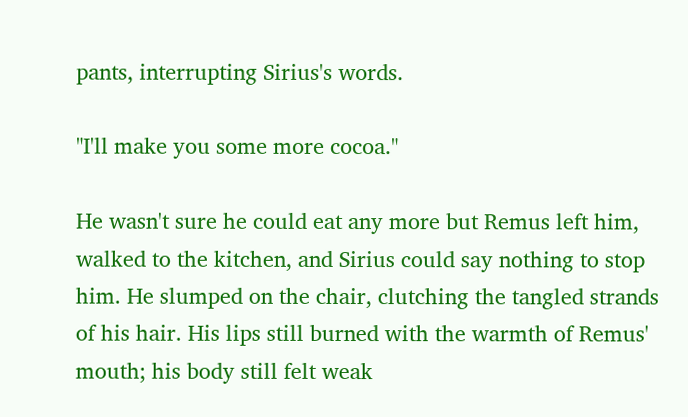pants, interrupting Sirius's words.

"I'll make you some more cocoa."

He wasn't sure he could eat any more but Remus left him, walked to the kitchen, and Sirius could say nothing to stop him. He slumped on the chair, clutching the tangled strands of his hair. His lips still burned with the warmth of Remus' mouth; his body still felt weak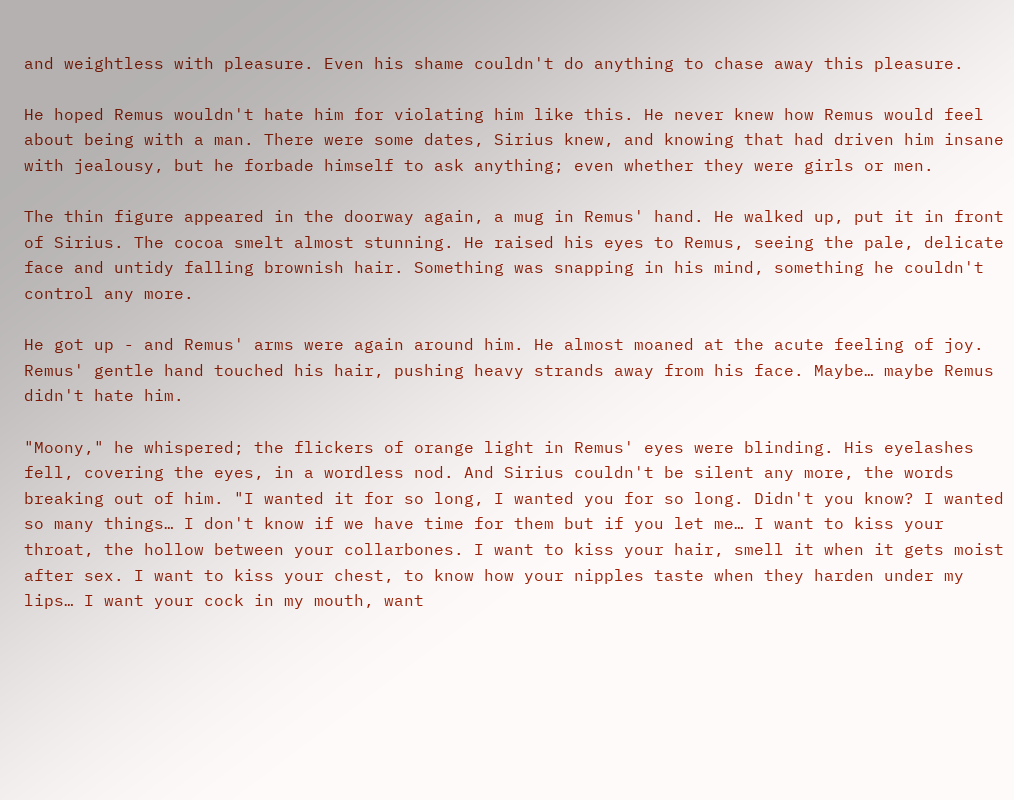and weightless with pleasure. Even his shame couldn't do anything to chase away this pleasure.

He hoped Remus wouldn't hate him for violating him like this. He never knew how Remus would feel about being with a man. There were some dates, Sirius knew, and knowing that had driven him insane with jealousy, but he forbade himself to ask anything; even whether they were girls or men.

The thin figure appeared in the doorway again, a mug in Remus' hand. He walked up, put it in front of Sirius. The cocoa smelt almost stunning. He raised his eyes to Remus, seeing the pale, delicate face and untidy falling brownish hair. Something was snapping in his mind, something he couldn't control any more.

He got up - and Remus' arms were again around him. He almost moaned at the acute feeling of joy. Remus' gentle hand touched his hair, pushing heavy strands away from his face. Maybe… maybe Remus didn't hate him.

"Moony," he whispered; the flickers of orange light in Remus' eyes were blinding. His eyelashes fell, covering the eyes, in a wordless nod. And Sirius couldn't be silent any more, the words breaking out of him. "I wanted it for so long, I wanted you for so long. Didn't you know? I wanted so many things… I don't know if we have time for them but if you let me… I want to kiss your throat, the hollow between your collarbones. I want to kiss your hair, smell it when it gets moist after sex. I want to kiss your chest, to know how your nipples taste when they harden under my lips… I want your cock in my mouth, want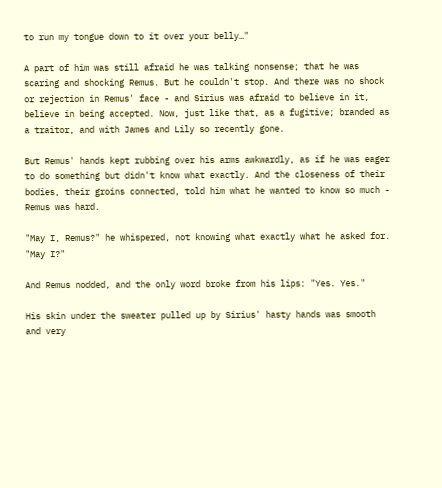to run my tongue down to it over your belly…"

A part of him was still afraid he was talking nonsense; that he was scaring and shocking Remus. But he couldn't stop. And there was no shock or rejection in Remus' face - and Sirius was afraid to believe in it, believe in being accepted. Now, just like that, as a fugitive; branded as a traitor, and with James and Lily so recently gone.

But Remus' hands kept rubbing over his arms awkwardly, as if he was eager to do something but didn't know what exactly. And the closeness of their bodies, their groins connected, told him what he wanted to know so much - Remus was hard.

"May I, Remus?" he whispered, not knowing what exactly what he asked for. "May I?"

And Remus nodded, and the only word broke from his lips: "Yes. Yes."

His skin under the sweater pulled up by Sirius' hasty hands was smooth and very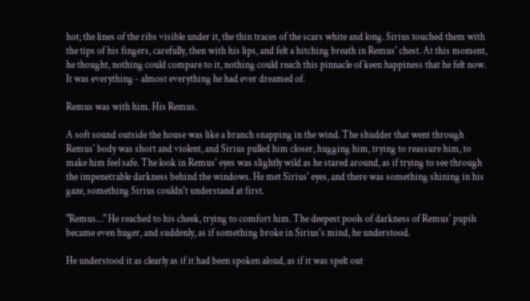hot; the lines of the ribs visible under it, the thin traces of the scars white and long. Sirius touched them with the tips of his fingers, carefully, then with his lips, and felt a hitching breath in Remus' chest. At this moment, he thought, nothing could compare to it, nothing could reach this pinnacle of keen happiness that he felt now. It was everything - almost everything he had ever dreamed of.

Remus was with him. His Remus.

A soft sound outside the house was like a branch snapping in the wind. The shudder that went through Remus' body was short and violent, and Sirius pulled him closer, hugging him, trying to reassure him, to make him feel safe. The look in Remus' eyes was slightly wild as he stared around, as if trying to see through the impenetrable darkness behind the windows. He met Sirius' eyes, and there was something shining in his gaze, something Sirius couldn't understand at first.

"Remus…" He reached to his cheek, trying to comfort him. The deepest pools of darkness of Remus' pupils became even huger, and suddenly, as if something broke in Sirius's mind, he understood.

He understood it as clearly as if it had been spoken aloud, as if it was spelt out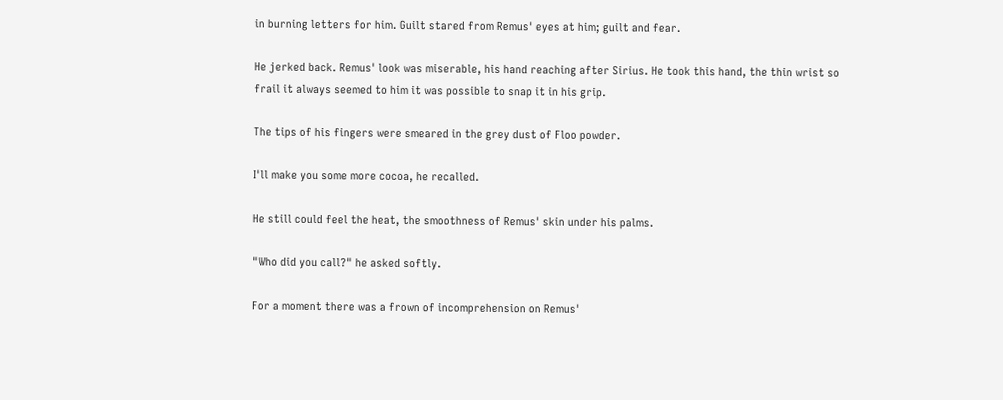in burning letters for him. Guilt stared from Remus' eyes at him; guilt and fear.

He jerked back. Remus' look was miserable, his hand reaching after Sirius. He took this hand, the thin wrist so frail it always seemed to him it was possible to snap it in his grip.

The tips of his fingers were smeared in the grey dust of Floo powder.

I'll make you some more cocoa, he recalled.

He still could feel the heat, the smoothness of Remus' skin under his palms.

"Who did you call?" he asked softly.

For a moment there was a frown of incomprehension on Remus'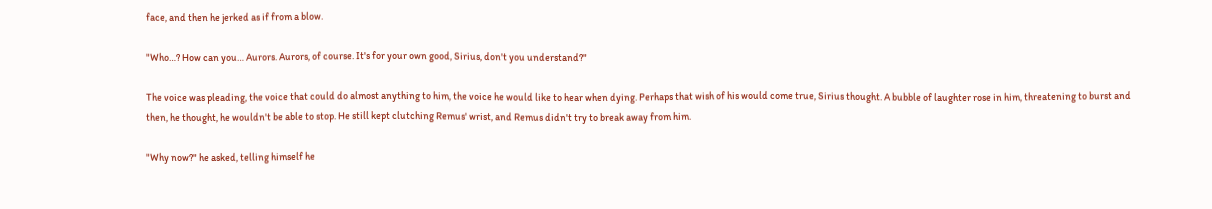face, and then he jerked as if from a blow.

"Who…? How can you… Aurors. Aurors, of course. It's for your own good, Sirius, don't you understand?"

The voice was pleading, the voice that could do almost anything to him, the voice he would like to hear when dying. Perhaps that wish of his would come true, Sirius thought. A bubble of laughter rose in him, threatening to burst and then, he thought, he wouldn't be able to stop. He still kept clutching Remus' wrist, and Remus didn't try to break away from him.

"Why now?" he asked, telling himself he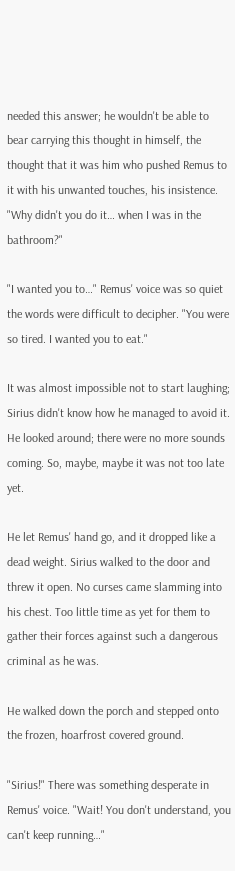needed this answer; he wouldn't be able to bear carrying this thought in himself, the thought that it was him who pushed Remus to it with his unwanted touches, his insistence. "Why didn't you do it… when I was in the bathroom?"

"I wanted you to…" Remus' voice was so quiet the words were difficult to decipher. "You were so tired. I wanted you to eat."

It was almost impossible not to start laughing; Sirius didn't know how he managed to avoid it. He looked around; there were no more sounds coming. So, maybe, maybe it was not too late yet.

He let Remus' hand go, and it dropped like a dead weight. Sirius walked to the door and threw it open. No curses came slamming into his chest. Too little time as yet for them to gather their forces against such a dangerous criminal as he was.

He walked down the porch and stepped onto the frozen, hoarfrost covered ground.

"Sirius!" There was something desperate in Remus' voice. "Wait! You don't understand, you can't keep running…"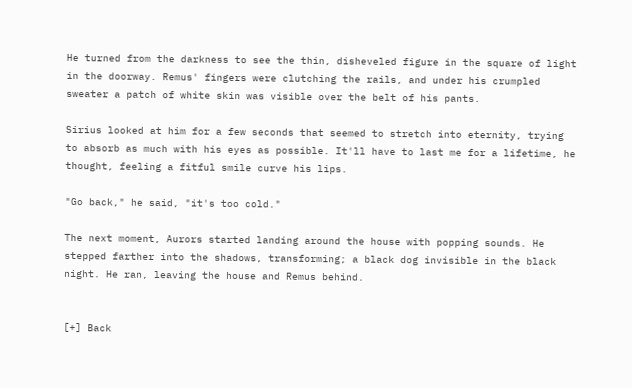He turned from the darkness to see the thin, disheveled figure in the square of light in the doorway. Remus' fingers were clutching the rails, and under his crumpled sweater a patch of white skin was visible over the belt of his pants.

Sirius looked at him for a few seconds that seemed to stretch into eternity, trying to absorb as much with his eyes as possible. It'll have to last me for a lifetime, he thought, feeling a fitful smile curve his lips.

"Go back," he said, "it's too cold."

The next moment, Aurors started landing around the house with popping sounds. He stepped farther into the shadows, transforming; a black dog invisible in the black night. He ran, leaving the house and Remus behind.


[+] Back